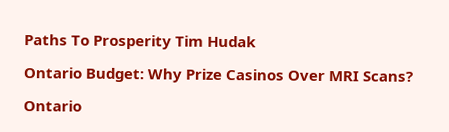Paths To Prosperity Tim Hudak

Ontario Budget: Why Prize Casinos Over MRI Scans?

Ontario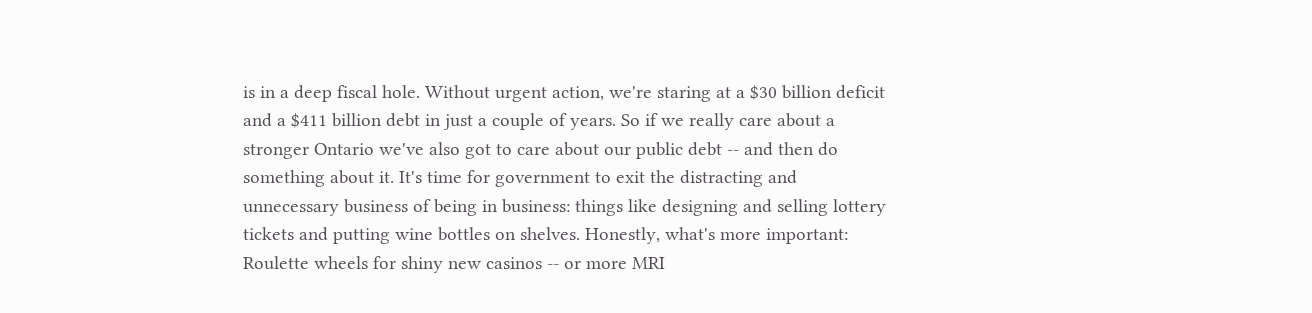is in a deep fiscal hole. Without urgent action, we're staring at a $30 billion deficit and a $411 billion debt in just a couple of years. So if we really care about a stronger Ontario we've also got to care about our public debt -- and then do something about it. It's time for government to exit the distracting and unnecessary business of being in business: things like designing and selling lottery tickets and putting wine bottles on shelves. Honestly, what's more important: Roulette wheels for shiny new casinos -- or more MRI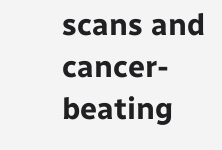scans and cancer-beating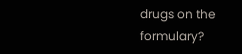drugs on the formulary?